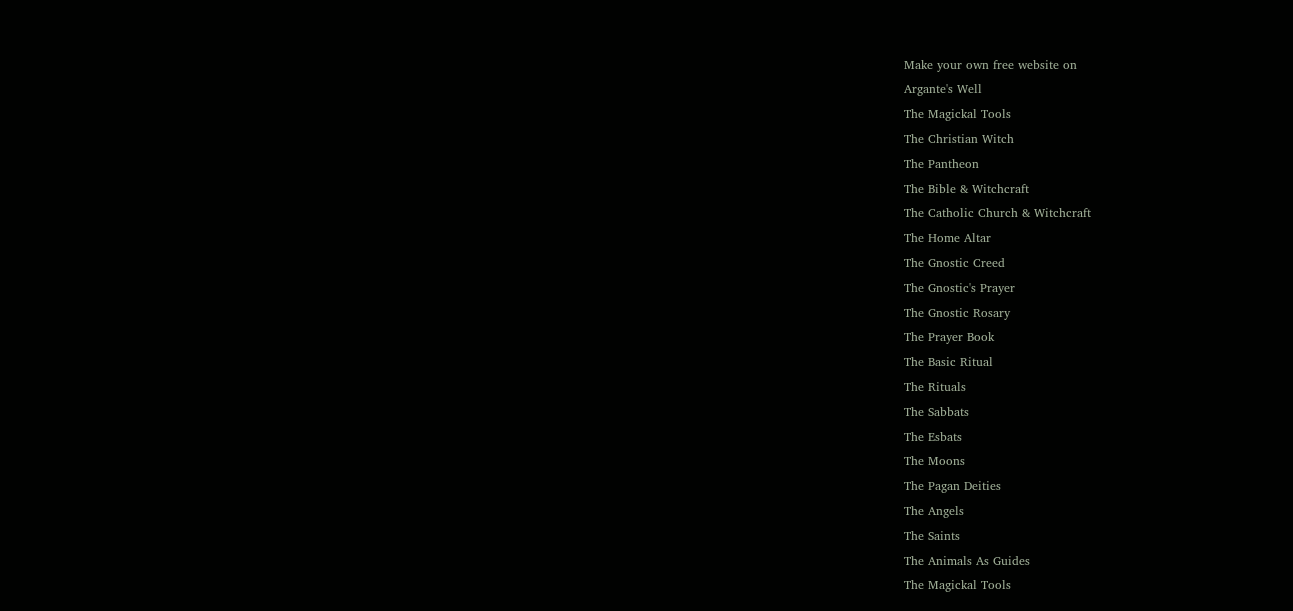Make your own free website on
Argante's Well
The Magickal Tools
The Christian Witch
The Pantheon
The Bible & Witchcraft
The Catholic Church & Witchcraft
The Home Altar
The Gnostic Creed
The Gnostic's Prayer
The Gnostic Rosary
The Prayer Book
The Basic Ritual
The Rituals
The Sabbats
The Esbats
The Moons
The Pagan Deities
The Angels
The Saints
The Animals As Guides
The Magickal Tools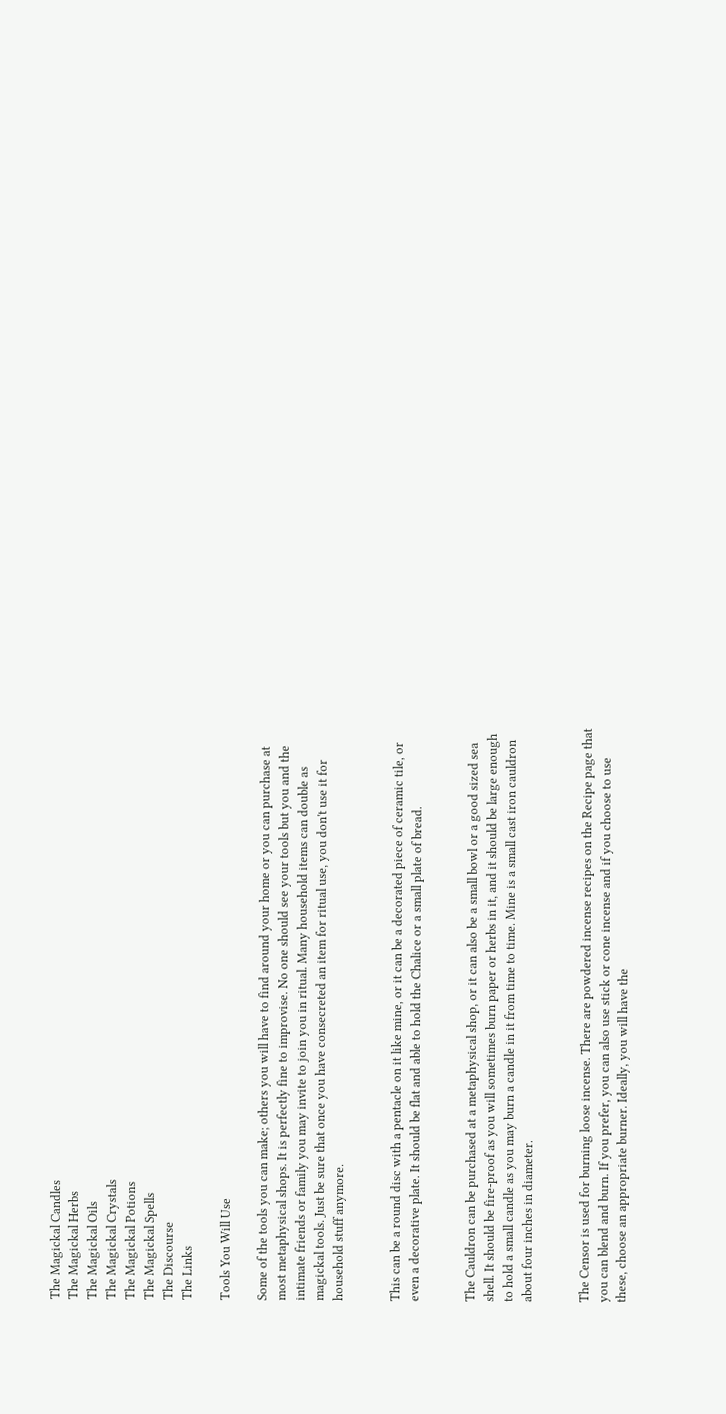The Magickal Candles
The Magickal Herbs
The Magickal Oils
The Magickal Crystals
The Magickal Potions
The Magickal Spells
The Discourse
The Links

Tools You Will Use

Some of the tools you can make; others you will have to find around your home or you can purchase at most metaphysical shops. It is perfectly fine to improvise. No one should see your tools but you and the intimate friends or family you may invite to join you in ritual. Many household items can double as magickal tools. Just be sure that once you have consecreted an item for ritual use, you don't use it for household stuff anymore.


This can be a round disc with a pentacle on it like mine, or it can be a decorated piece of ceramic tile, or even a decorative plate. It should be flat and able to hold the Chalice or a small plate of bread.


The Cauldron can be purchased at a metaphysical shop, or it can also be a small bowl or a good sized sea shell. It should be fire-proof as you will sometimes burn paper or herbs in it, and it should be large enough to hold a small candle as you may burn a candle in it from time to time. Mine is a small cast iron cauldron about four inches in diameter.


The Censor is used for burning loose incense. There are powdered incense recipes on the Recipe page that you can blend and burn. If you prefer, you can also use stick or cone incense and if you choose to use these, choose an appropriate burner. Ideally, you will have the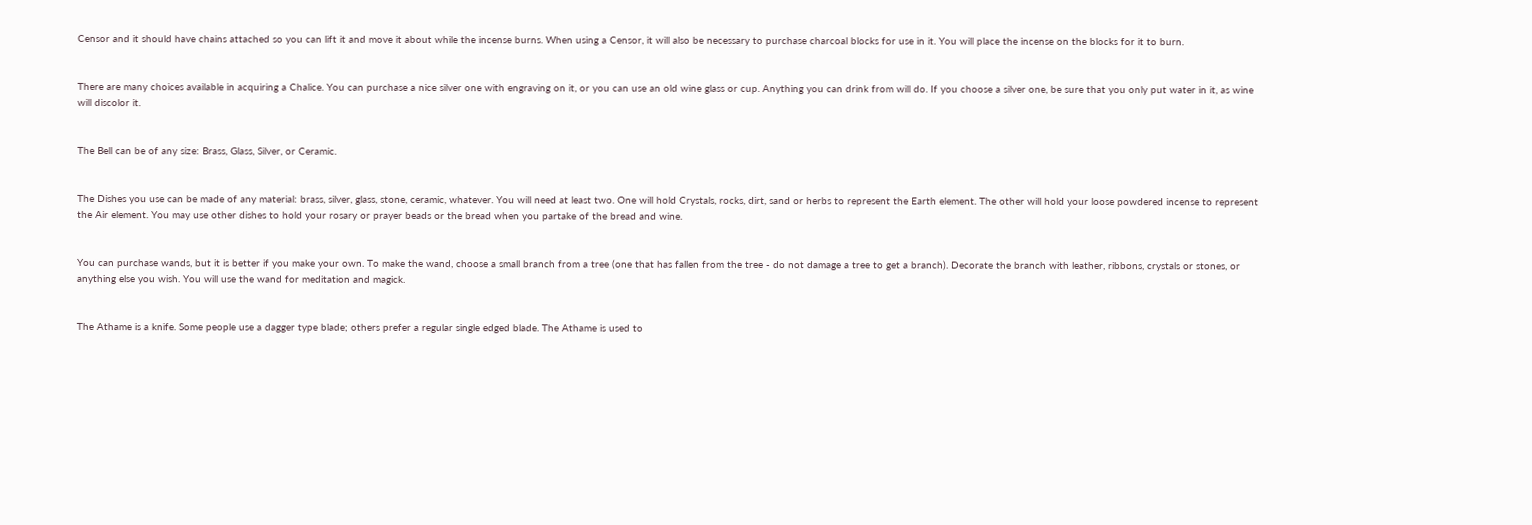Censor and it should have chains attached so you can lift it and move it about while the incense burns. When using a Censor, it will also be necessary to purchase charcoal blocks for use in it. You will place the incense on the blocks for it to burn.


There are many choices available in acquiring a Chalice. You can purchase a nice silver one with engraving on it, or you can use an old wine glass or cup. Anything you can drink from will do. If you choose a silver one, be sure that you only put water in it, as wine will discolor it.


The Bell can be of any size: Brass, Glass, Silver, or Ceramic.


The Dishes you use can be made of any material: brass, silver, glass, stone, ceramic, whatever. You will need at least two. One will hold Crystals, rocks, dirt, sand or herbs to represent the Earth element. The other will hold your loose powdered incense to represent the Air element. You may use other dishes to hold your rosary or prayer beads or the bread when you partake of the bread and wine.


You can purchase wands, but it is better if you make your own. To make the wand, choose a small branch from a tree (one that has fallen from the tree - do not damage a tree to get a branch). Decorate the branch with leather, ribbons, crystals or stones, or anything else you wish. You will use the wand for meditation and magick.


The Athame is a knife. Some people use a dagger type blade; others prefer a regular single edged blade. The Athame is used to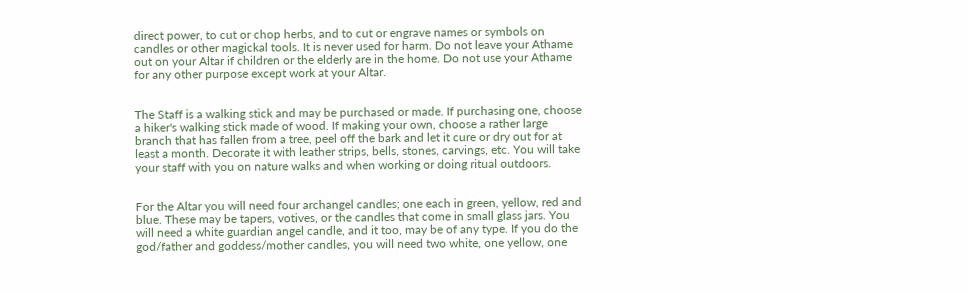direct power, to cut or chop herbs, and to cut or engrave names or symbols on candles or other magickal tools. It is never used for harm. Do not leave your Athame out on your Altar if children or the elderly are in the home. Do not use your Athame for any other purpose except work at your Altar.


The Staff is a walking stick and may be purchased or made. If purchasing one, choose a hiker's walking stick made of wood. If making your own, choose a rather large branch that has fallen from a tree, peel off the bark and let it cure or dry out for at least a month. Decorate it with leather strips, bells, stones, carvings, etc. You will take your staff with you on nature walks and when working or doing ritual outdoors.


For the Altar you will need four archangel candles; one each in green, yellow, red and blue. These may be tapers, votives, or the candles that come in small glass jars. You will need a white guardian angel candle, and it too, may be of any type. If you do the god/father and goddess/mother candles, you will need two white, one yellow, one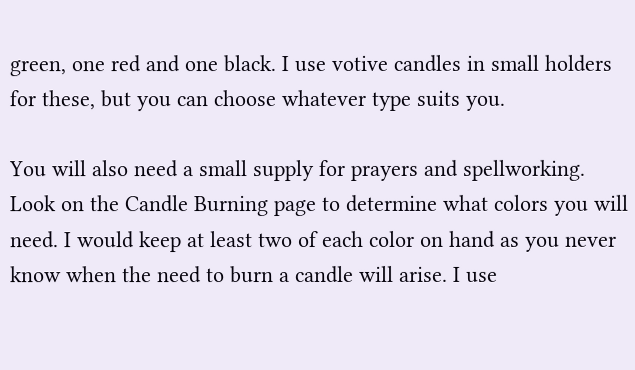green, one red and one black. I use votive candles in small holders for these, but you can choose whatever type suits you.

You will also need a small supply for prayers and spellworking. Look on the Candle Burning page to determine what colors you will need. I would keep at least two of each color on hand as you never know when the need to burn a candle will arise. I use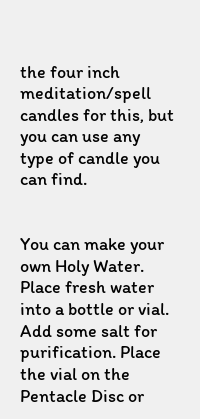the four inch meditation/spell candles for this, but you can use any type of candle you can find.


You can make your own Holy Water. Place fresh water into a bottle or vial. Add some salt for purification. Place the vial on the Pentacle Disc or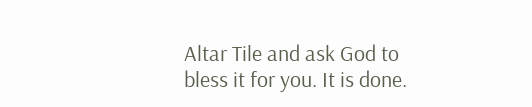Altar Tile and ask God to bless it for you. It is done.